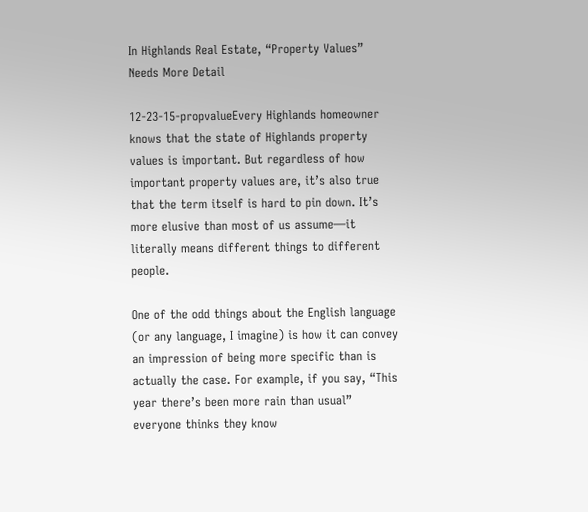In Highlands Real Estate, “Property Values” Needs More Detail

12-23-15-propvalueEvery Highlands homeowner knows that the state of Highlands property values is important. But regardless of how important property values are, it’s also true that the term itself is hard to pin down. It’s more elusive than most of us assume—it literally means different things to different people.

One of the odd things about the English language (or any language, I imagine) is how it can convey an impression of being more specific than is actually the case. For example, if you say, “This year there’s been more rain than usual” everyone thinks they know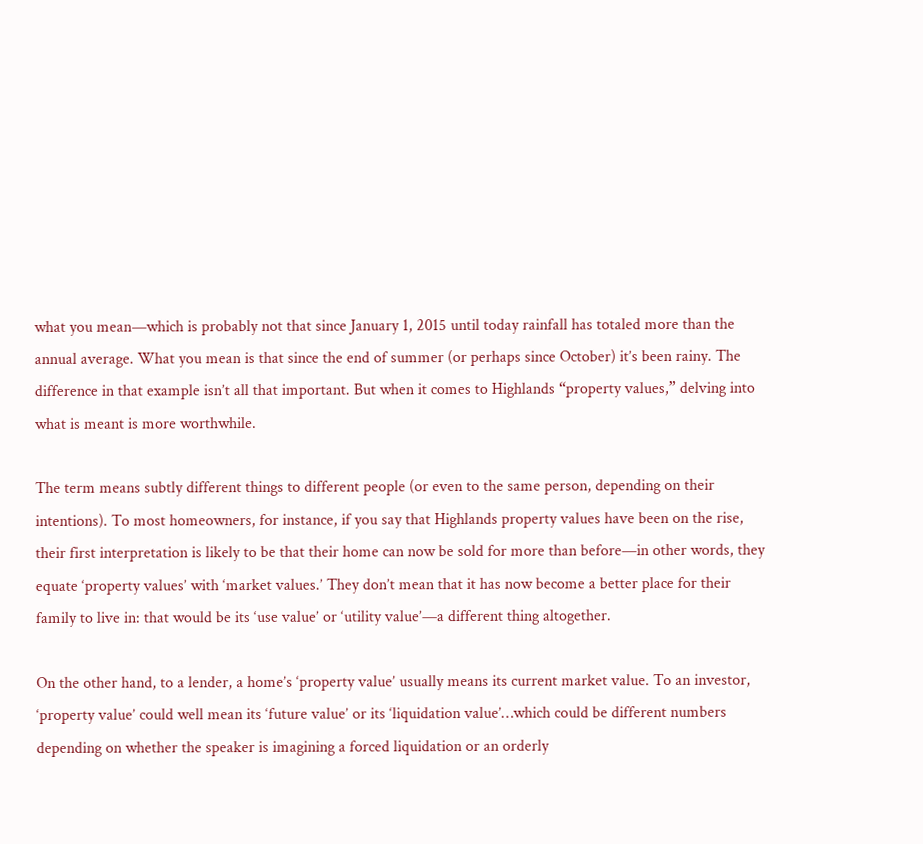what you mean—which is probably not that since January 1, 2015 until today rainfall has totaled more than the annual average. What you mean is that since the end of summer (or perhaps since October) it’s been rainy. The difference in that example isn’t all that important. But when it comes to Highlands “property values,” delving into what is meant is more worthwhile.

The term means subtly different things to different people (or even to the same person, depending on their intentions). To most homeowners, for instance, if you say that Highlands property values have been on the rise, their first interpretation is likely to be that their home can now be sold for more than before—in other words, they equate ‘property values’ with ‘market values.’ They don’t mean that it has now become a better place for their family to live in: that would be its ‘use value’ or ‘utility value’—a different thing altogether.

On the other hand, to a lender, a home’s ‘property value’ usually means its current market value. To an investor, ‘property value’ could well mean its ‘future value’ or its ‘liquidation value’…which could be different numbers depending on whether the speaker is imagining a forced liquidation or an orderly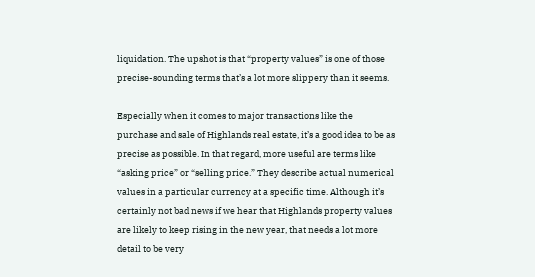liquidation. The upshot is that “property values” is one of those precise-sounding terms that’s a lot more slippery than it seems.

Especially when it comes to major transactions like the purchase and sale of Highlands real estate, it’s a good idea to be as precise as possible. In that regard, more useful are terms like “asking price” or “selling price.” They describe actual numerical values in a particular currency at a specific time. Although it’s certainly not bad news if we hear that Highlands property values are likely to keep rising in the new year, that needs a lot more detail to be very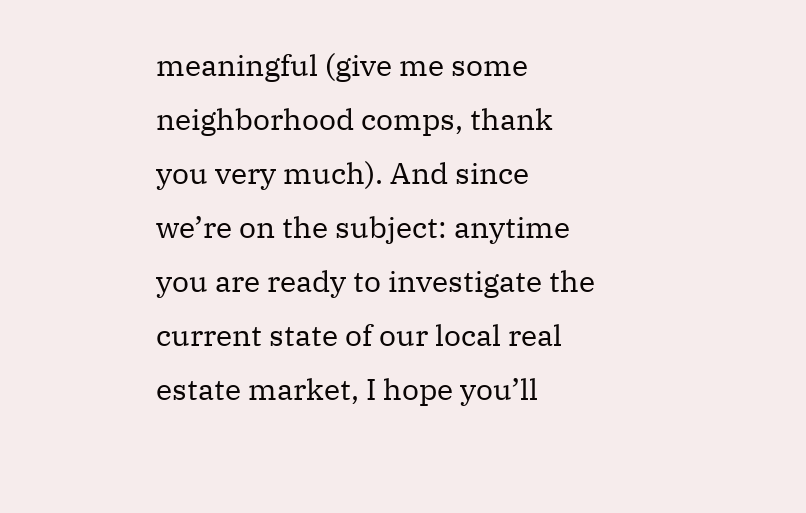meaningful (give me some neighborhood comps, thank you very much). And since we’re on the subject: anytime you are ready to investigate the current state of our local real estate market, I hope you’ll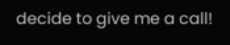decide to give me a call!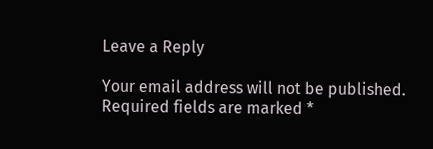Leave a Reply

Your email address will not be published. Required fields are marked *